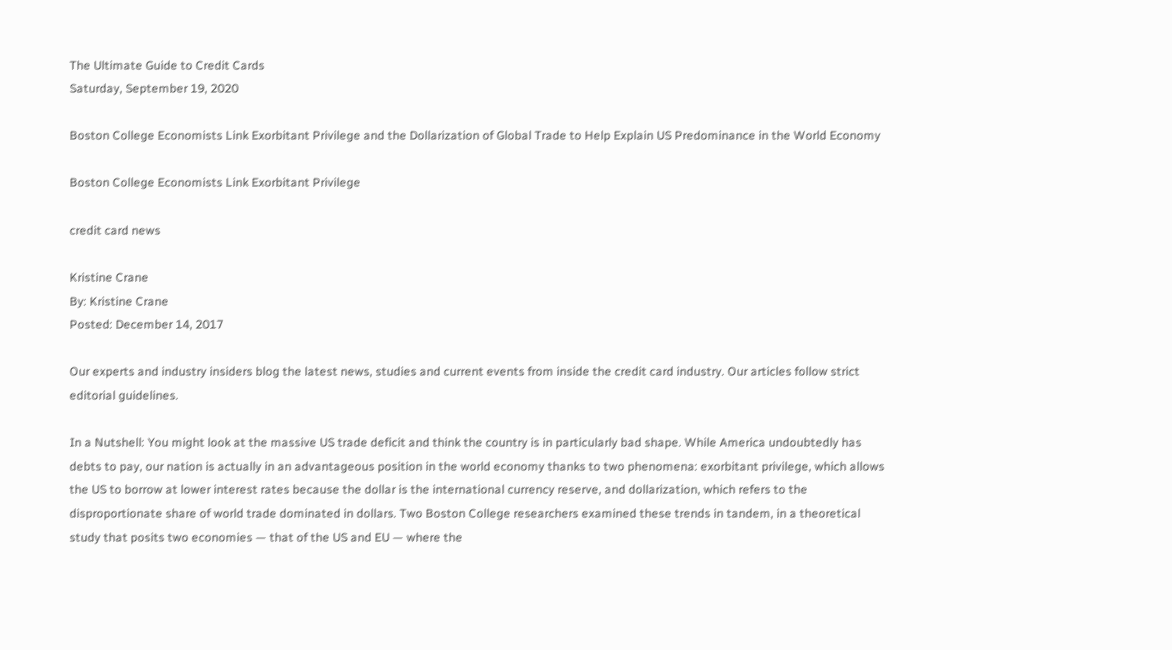The Ultimate Guide to Credit Cards
Saturday, September 19, 2020

Boston College Economists Link Exorbitant Privilege and the Dollarization of Global Trade to Help Explain US Predominance in the World Economy

Boston College Economists Link Exorbitant Privilege

credit card news

Kristine Crane
By: Kristine Crane
Posted: December 14, 2017

Our experts and industry insiders blog the latest news, studies and current events from inside the credit card industry. Our articles follow strict editorial guidelines.

In a Nutshell: You might look at the massive US trade deficit and think the country is in particularly bad shape. While America undoubtedly has debts to pay, our nation is actually in an advantageous position in the world economy thanks to two phenomena: exorbitant privilege, which allows the US to borrow at lower interest rates because the dollar is the international currency reserve, and dollarization, which refers to the disproportionate share of world trade dominated in dollars. Two Boston College researchers examined these trends in tandem, in a theoretical study that posits two economies — that of the US and EU — where the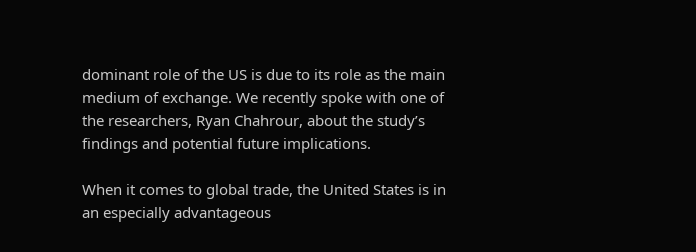dominant role of the US is due to its role as the main medium of exchange. We recently spoke with one of the researchers, Ryan Chahrour, about the study’s findings and potential future implications.

When it comes to global trade, the United States is in an especially advantageous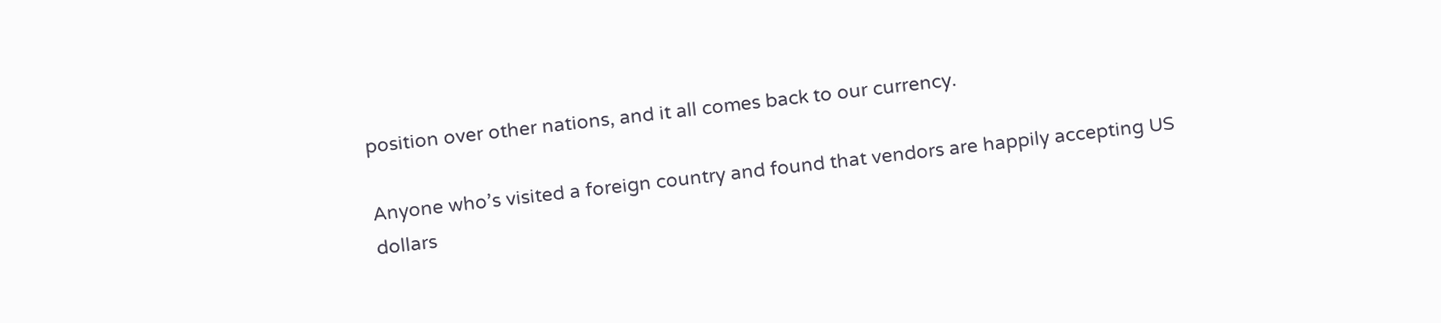position over other nations, and it all comes back to our currency.

Anyone who’s visited a foreign country and found that vendors are happily accepting US dollars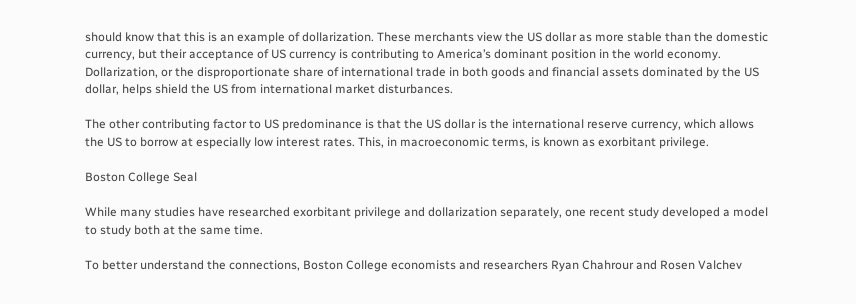should know that this is an example of dollarization. These merchants view the US dollar as more stable than the domestic currency, but their acceptance of US currency is contributing to America’s dominant position in the world economy. Dollarization, or the disproportionate share of international trade in both goods and financial assets dominated by the US dollar, helps shield the US from international market disturbances.

The other contributing factor to US predominance is that the US dollar is the international reserve currency, which allows the US to borrow at especially low interest rates. This, in macroeconomic terms, is known as exorbitant privilege.

Boston College Seal

While many studies have researched exorbitant privilege and dollarization separately, one recent study developed a model to study both at the same time.

To better understand the connections, Boston College economists and researchers Ryan Chahrour and Rosen Valchev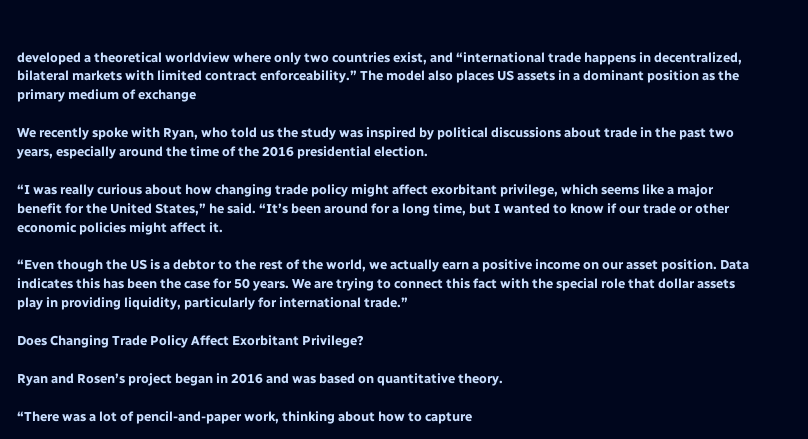developed a theoretical worldview where only two countries exist, and “international trade happens in decentralized, bilateral markets with limited contract enforceability.” The model also places US assets in a dominant position as the primary medium of exchange

We recently spoke with Ryan, who told us the study was inspired by political discussions about trade in the past two years, especially around the time of the 2016 presidential election.

“I was really curious about how changing trade policy might affect exorbitant privilege, which seems like a major benefit for the United States,” he said. “It’s been around for a long time, but I wanted to know if our trade or other economic policies might affect it.

“Even though the US is a debtor to the rest of the world, we actually earn a positive income on our asset position. Data indicates this has been the case for 50 years. We are trying to connect this fact with the special role that dollar assets play in providing liquidity, particularly for international trade.”

Does Changing Trade Policy Affect Exorbitant Privilege?

Ryan and Rosen’s project began in 2016 and was based on quantitative theory.

“There was a lot of pencil-and-paper work, thinking about how to capture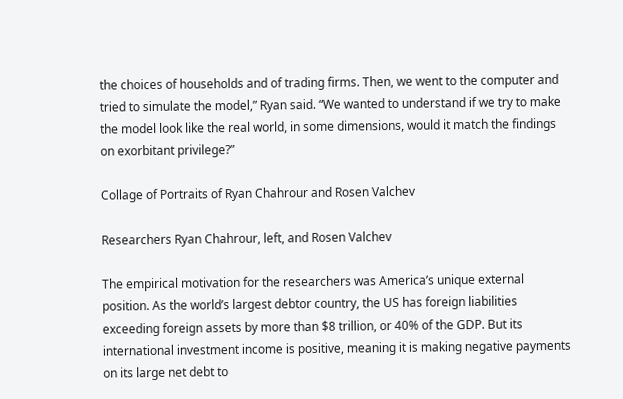the choices of households and of trading firms. Then, we went to the computer and tried to simulate the model,” Ryan said. “We wanted to understand if we try to make the model look like the real world, in some dimensions, would it match the findings on exorbitant privilege?”

Collage of Portraits of Ryan Chahrour and Rosen Valchev

Researchers Ryan Chahrour, left, and Rosen Valchev

The empirical motivation for the researchers was America’s unique external position. As the world’s largest debtor country, the US has foreign liabilities exceeding foreign assets by more than $8 trillion, or 40% of the GDP. But its international investment income is positive, meaning it is making negative payments on its large net debt to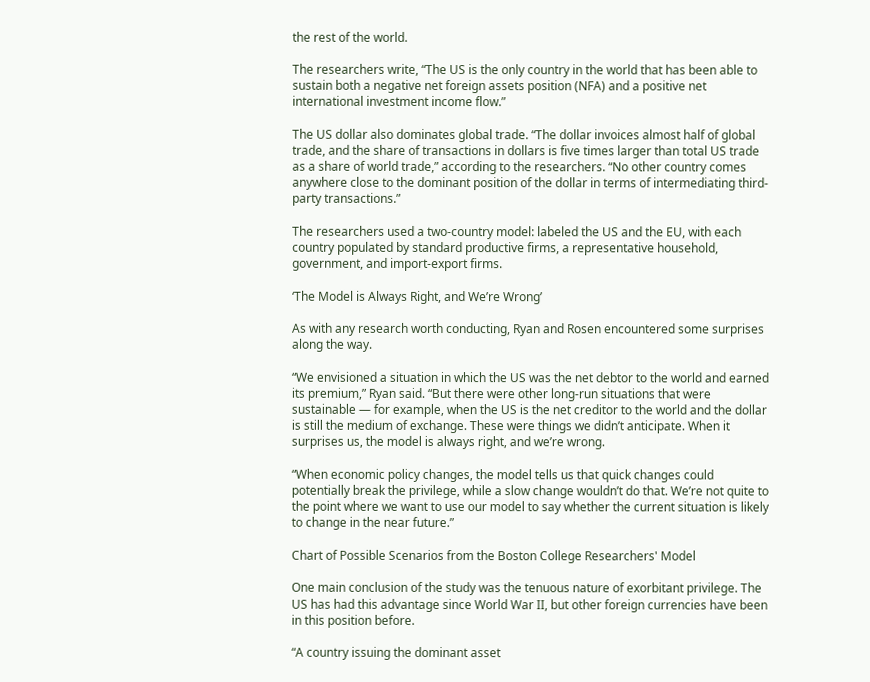the rest of the world.

The researchers write, “The US is the only country in the world that has been able to sustain both a negative net foreign assets position (NFA) and a positive net international investment income flow.”

The US dollar also dominates global trade. “The dollar invoices almost half of global trade, and the share of transactions in dollars is five times larger than total US trade as a share of world trade,” according to the researchers. “No other country comes anywhere close to the dominant position of the dollar in terms of intermediating third-party transactions.”

The researchers used a two-country model: labeled the US and the EU, with each country populated by standard productive firms, a representative household, government, and import-export firms.

‘The Model is Always Right, and We’re Wrong’

As with any research worth conducting, Ryan and Rosen encountered some surprises along the way.

“We envisioned a situation in which the US was the net debtor to the world and earned its premium,” Ryan said. “But there were other long-run situations that were sustainable — for example, when the US is the net creditor to the world and the dollar is still the medium of exchange. These were things we didn’t anticipate. When it surprises us, the model is always right, and we’re wrong.

“When economic policy changes, the model tells us that quick changes could potentially break the privilege, while a slow change wouldn’t do that. We’re not quite to the point where we want to use our model to say whether the current situation is likely to change in the near future.”

Chart of Possible Scenarios from the Boston College Researchers' Model

One main conclusion of the study was the tenuous nature of exorbitant privilege. The US has had this advantage since World War II, but other foreign currencies have been in this position before.

“A country issuing the dominant asset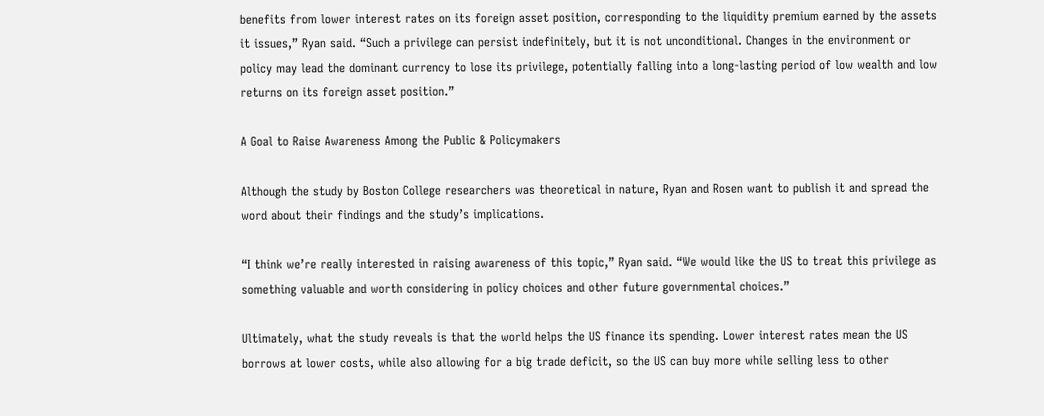benefits from lower interest rates on its foreign asset position, corresponding to the liquidity premium earned by the assets it issues,” Ryan said. “Such a privilege can persist indefinitely, but it is not unconditional. Changes in the environment or policy may lead the dominant currency to lose its privilege, potentially falling into a long-lasting period of low wealth and low returns on its foreign asset position.”

A Goal to Raise Awareness Among the Public & Policymakers

Although the study by Boston College researchers was theoretical in nature, Ryan and Rosen want to publish it and spread the word about their findings and the study’s implications.

“I think we’re really interested in raising awareness of this topic,” Ryan said. “We would like the US to treat this privilege as something valuable and worth considering in policy choices and other future governmental choices.”

Ultimately, what the study reveals is that the world helps the US finance its spending. Lower interest rates mean the US borrows at lower costs, while also allowing for a big trade deficit, so the US can buy more while selling less to other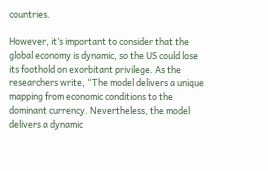countries.

However, it’s important to consider that the global economy is dynamic, so the US could lose its foothold on exorbitant privilege. As the researchers write, “The model delivers a unique mapping from economic conditions to the dominant currency. Nevertheless, the model delivers a dynamic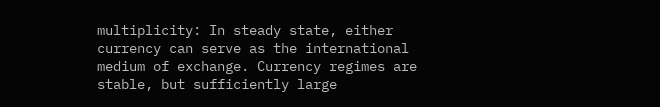multiplicity: In steady state, either currency can serve as the international medium of exchange. Currency regimes are stable, but sufficiently large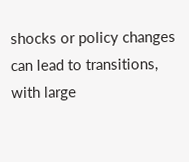shocks or policy changes can lead to transitions, with large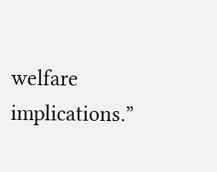welfare implications.”